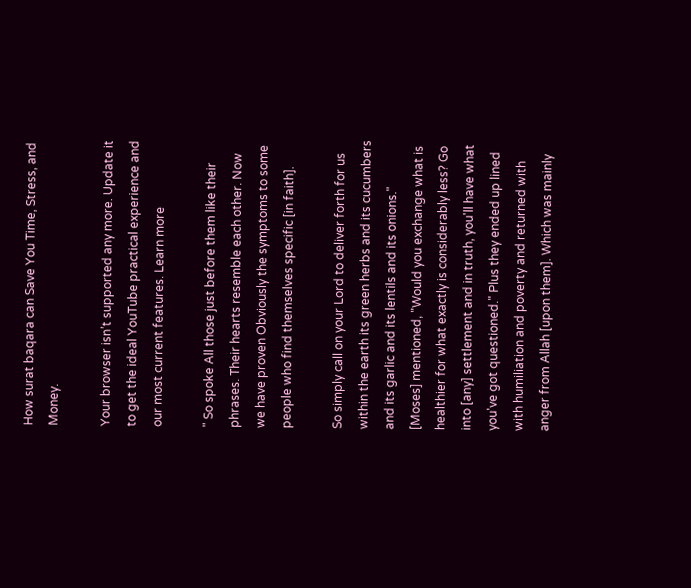How surat baqara can Save You Time, Stress, and Money.

Your browser isn’t supported any more. Update it to get the ideal YouTube practical experience and our most current features. Learn more

" So spoke All those just before them like their phrases. Their hearts resemble each other. Now we have proven Obviously the symptoms to some people who find themselves specific [in faith].

So simply call on your Lord to deliver forth for us within the earth its green herbs and its cucumbers and its garlic and its lentils and its onions." [Moses] mentioned, "Would you exchange what is healthier for what exactly is considerably less? Go into [any] settlement and in truth, you'll have what you've got questioned." Plus they ended up lined with humiliation and poverty and returned with anger from Allah [upon them]. Which was mainly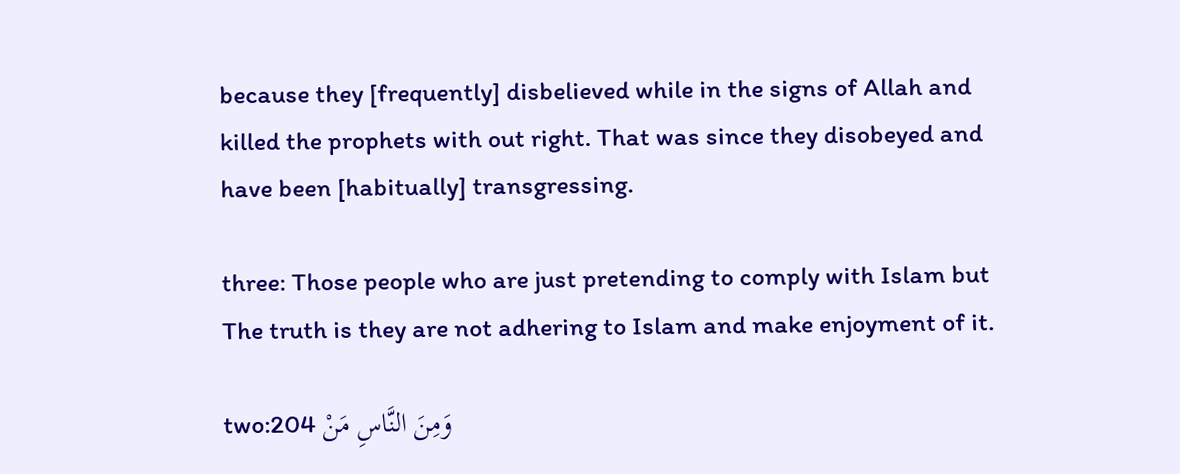because they [frequently] disbelieved while in the signs of Allah and killed the prophets with out right. That was since they disobeyed and have been [habitually] transgressing.

three: Those people who are just pretending to comply with Islam but The truth is they are not adhering to Islam and make enjoyment of it.

two:204 وَمِنَ النَّاسِ مَنْ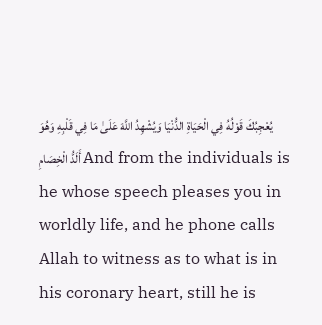يُعْجِبُكَ قَوْلُهُ فِي الْحَيَاةِ الدُّنْيَا وَيُشْهِدُ اللَّهَ عَلَىٰ مَا فِي قَلْبِهِ وَهُوَ أَلَدُّ الْخِصَامِ And from the individuals is he whose speech pleases you in worldly life, and he phone calls Allah to witness as to what is in his coronary heart, still he is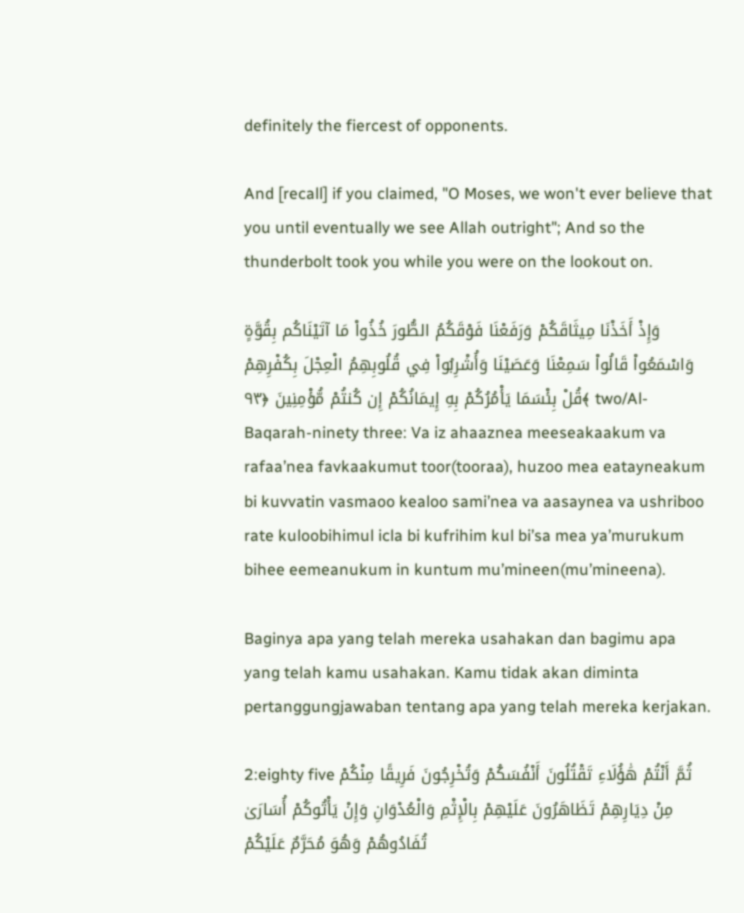definitely the fiercest of opponents.

And [recall] if you claimed, "O Moses, we won't ever believe that you until eventually we see Allah outright"; And so the thunderbolt took you while you were on the lookout on.

وَإِذْ أَخَذْنَا مِيثَاقَكُمْ وَرَفَعْنَا فَوْقَكُمُ الطُّورَ خُذُواْ مَا آتَيْنَاكُم بِقُوَّةٍ وَاسْمَعُواْ قَالُواْ سَمِعْنَا وَعَصَيْنَا وَأُشْرِبُواْ فِي قُلُوبِهِمُ الْعِجْلَ بِكُفْرِهِمْ قُلْ بِئْسَمَا يَأْمُرُكُمْ بِهِ إِيمَانُكُمْ إِن كُنتُمْ مُّؤْمِنِينَ ﴿٩٣﴾ two/Al-Baqarah-ninety three: Va iz ahaaznea meeseakaakum va rafaa’nea favkaakumut toor(tooraa), huzoo mea eatayneakum bi kuvvatin vasmaoo kealoo sami’nea va aasaynea va ushriboo rate kuloobihimul icla bi kufrihim kul bi’sa mea ya’murukum bihee eemeanukum in kuntum mu’mineen(mu’mineena).

Baginya apa yang telah mereka usahakan dan bagimu apa yang telah kamu usahakan. Kamu tidak akan diminta pertanggungjawaban tentang apa yang telah mereka kerjakan.

2:eighty five ثُمَّ أَنْتُمْ هَٰؤُلَاءِ تَقْتُلُونَ أَنْفُسَكُمْ وَتُخْرِجُونَ فَرِيقًا مِنْكُمْ مِنْ دِيَارِهِمْ تَظَاهَرُونَ عَلَيْهِمْ بِالْإِثْمِ وَالْعُدْوَانِ وَإِنْ يَأْتُوكُمْ أُسَارَىٰ تُفَادُوهُمْ وَهُوَ مُحَرَّمٌ عَلَيْكُمْ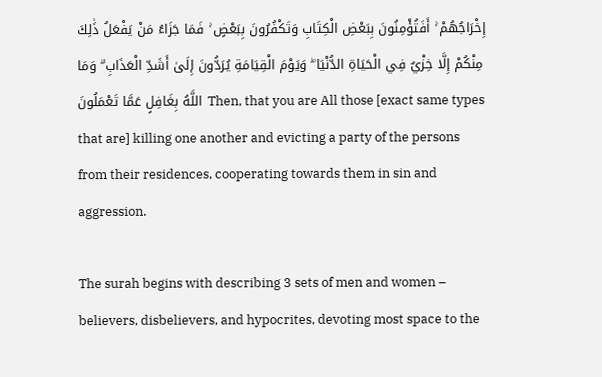إِخْرَاجُهُمْ ۚ أَفَتُؤْمِنُونَ بِبَعْضِ الْكِتَابِ وَتَكْفُرُونَ بِبَعْضٍ ۚ فَمَا جَزَاءُ مَنْ يَفْعَلُ ذَٰلِكَ مِنْكُمْ إِلَّا خِزْيٌ فِي الْحَيَاةِ الدُّنْيَا ۖ وَيَوْمَ الْقِيَامَةِ يُرَدُّونَ إِلَىٰ أَشَدِّ الْعَذَابِ ۗ وَمَا اللَّهُ بِغَافِلٍ عَمَّا تَعْمَلُونَ Then, that you are All those [exact same types that are] killing one another and evicting a party of the persons from their residences, cooperating towards them in sin and aggression.

The surah begins with describing 3 sets of men and women – believers, disbelievers, and hypocrites, devoting most space to the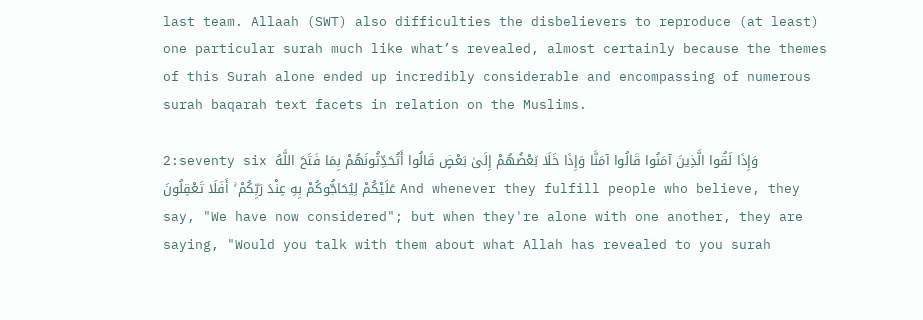last team. Allaah (SWT) also difficulties the disbelievers to reproduce (at least) one particular surah much like what’s revealed, almost certainly because the themes of this Surah alone ended up incredibly considerable and encompassing of numerous surah baqarah text facets in relation on the Muslims.

2:seventy six وَإِذَا لَقُوا الَّذِينَ آمَنُوا قَالُوا آمَنَّا وَإِذَا خَلَا بَعْضُهُمْ إِلَىٰ بَعْضٍ قَالُوا أَتُحَدِّثُونَهُمْ بِمَا فَتَحَ اللَّهُ عَلَيْكُمْ لِيُحَاجُّوكُمْ بِهِ عِنْدَ رَبِّكُمْ ۚ أَفَلَا تَعْقِلُونَ And whenever they fulfill people who believe, they say, "We have now considered"; but when they're alone with one another, they are saying, "Would you talk with them about what Allah has revealed to you surah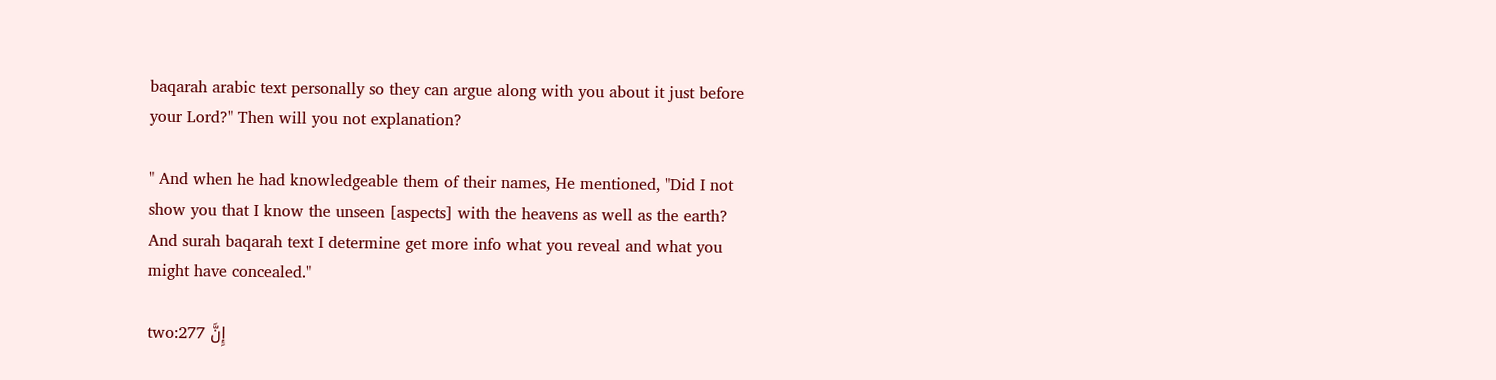baqarah arabic text personally so they can argue along with you about it just before your Lord?" Then will you not explanation?

" And when he had knowledgeable them of their names, He mentioned, "Did I not show you that I know the unseen [aspects] with the heavens as well as the earth? And surah baqarah text I determine get more info what you reveal and what you might have concealed."

two:277 إِنَّ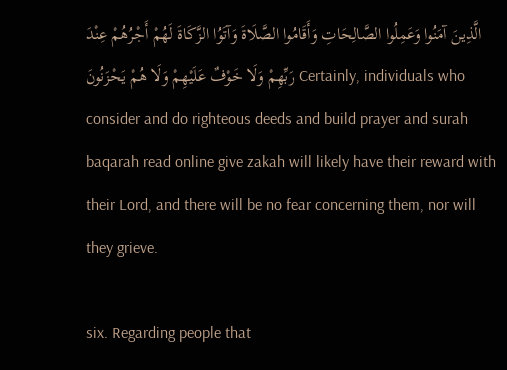الَّذِينَ آمَنُوا وَعَمِلُوا الصَّالِحَاتِ وَأَقَامُوا الصَّلَاةَ وَآتَوُا الزَّكَاةَ لَهُمْ أَجْرُهُمْ عِنْدَ رَبِّهِمْ وَلَا خَوْفٌ عَلَيْهِمْ وَلَا هُمْ يَحْزَنُونَ Certainly, individuals who consider and do righteous deeds and build prayer and surah baqarah read online give zakah will likely have their reward with their Lord, and there will be no fear concerning them, nor will they grieve.

six. Regarding people that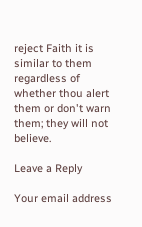reject Faith it is similar to them regardless of whether thou alert them or don't warn them; they will not believe.

Leave a Reply

Your email address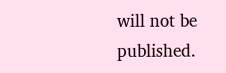will not be published.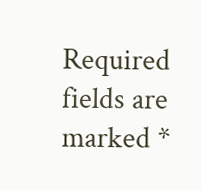Required fields are marked *